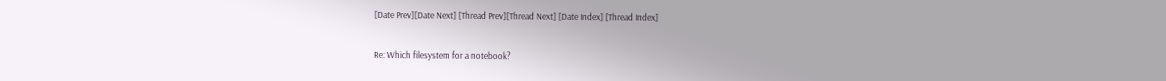[Date Prev][Date Next] [Thread Prev][Thread Next] [Date Index] [Thread Index]

Re: Which filesystem for a notebook?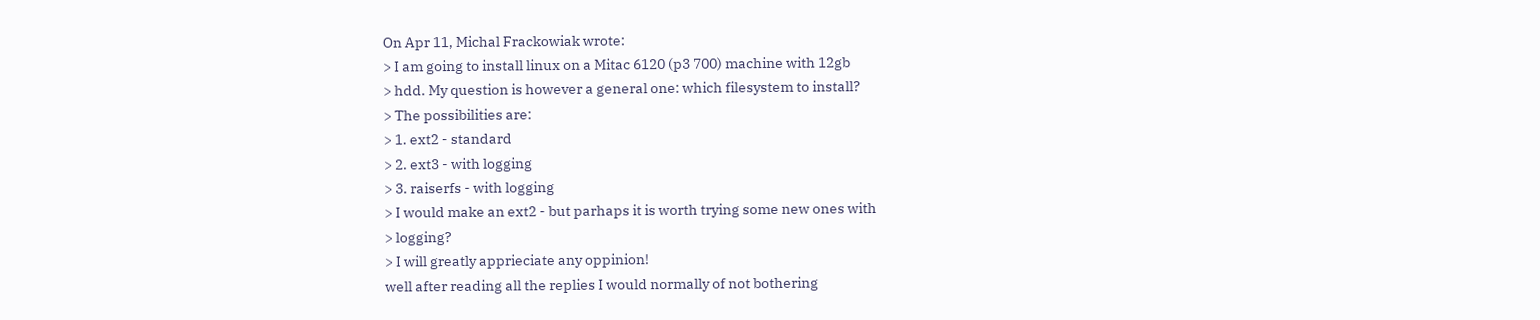On Apr 11, Michal Frackowiak wrote:
> I am going to install linux on a Mitac 6120 (p3 700) machine with 12gb
> hdd. My question is however a general one: which filesystem to install?
> The possibilities are:
> 1. ext2 - standard
> 2. ext3 - with logging
> 3. raiserfs - with logging
> I would make an ext2 - but parhaps it is worth trying some new ones with
> logging?
> I will greatly apprieciate any oppinion!
well after reading all the replies I would normally of not bothering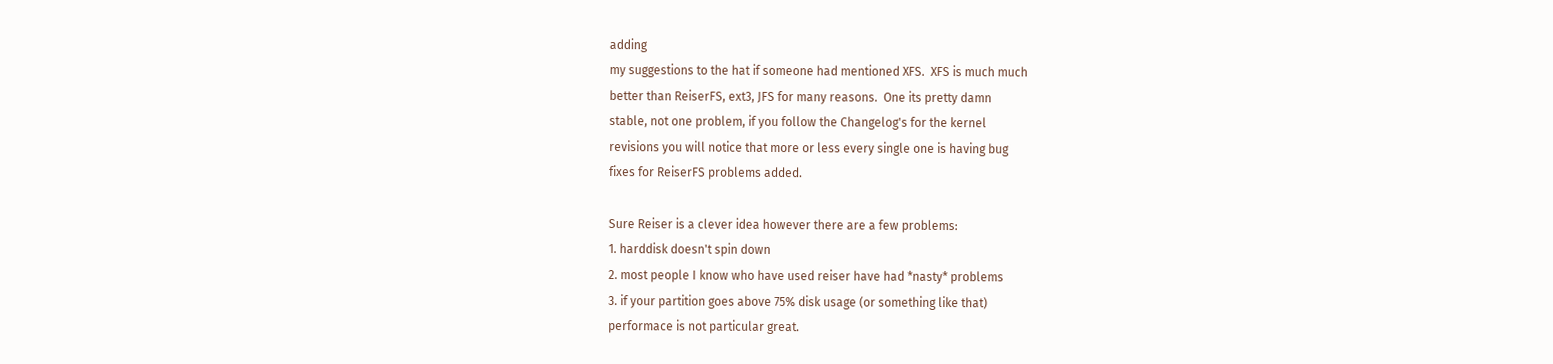adding
my suggestions to the hat if someone had mentioned XFS.  XFS is much much
better than ReiserFS, ext3, JFS for many reasons.  One its pretty damn
stable, not one problem, if you follow the Changelog's for the kernel
revisions you will notice that more or less every single one is having bug
fixes for ReiserFS problems added.

Sure Reiser is a clever idea however there are a few problems:
1. harddisk doesn't spin down
2. most people I know who have used reiser have had *nasty* problems
3. if your partition goes above 75% disk usage (or something like that)
performace is not particular great.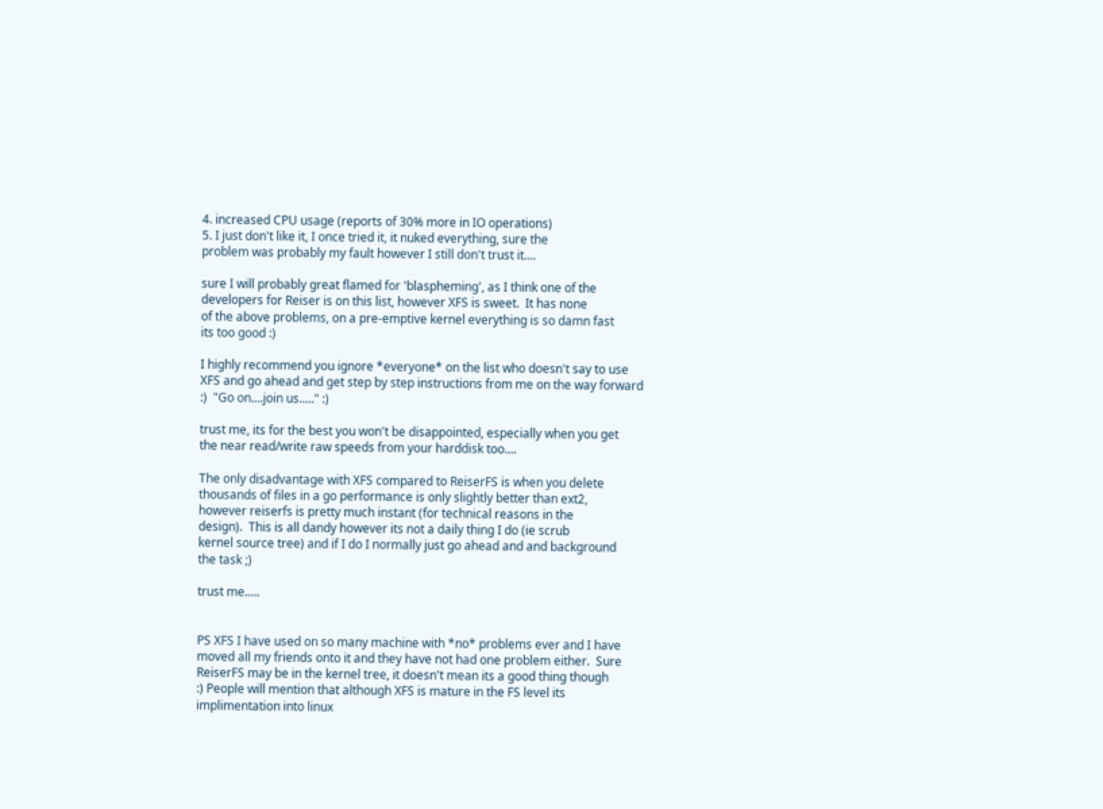4. increased CPU usage (reports of 30% more in IO operations)
5. I just don't like it, I once tried it, it nuked everything, sure the
problem was probably my fault however I still don't trust it....

sure I will probably great flamed for 'blaspheming', as I think one of the
developers for Reiser is on this list, however XFS is sweet.  It has none
of the above problems, on a pre-emptive kernel everything is so damn fast
its too good :)

I highly recommend you ignore *everyone* on the list who doesn't say to use
XFS and go ahead and get step by step instructions from me on the way forward
:)  "Go on....join us....." :)

trust me, its for the best you won't be disappointed, especially when you get
the near read/write raw speeds from your harddisk too....

The only disadvantage with XFS compared to ReiserFS is when you delete
thousands of files in a go performance is only slightly better than ext2,
however reiserfs is pretty much instant (for technical reasons in the
design).  This is all dandy however its not a daily thing I do (ie scrub
kernel source tree) and if I do I normally just go ahead and and background
the task ;)

trust me.....


PS XFS I have used on so many machine with *no* problems ever and I have
moved all my friends onto it and they have not had one problem either.  Sure
ReiserFS may be in the kernel tree, it doesn't mean its a good thing though
:) People will mention that although XFS is mature in the FS level its
implimentation into linux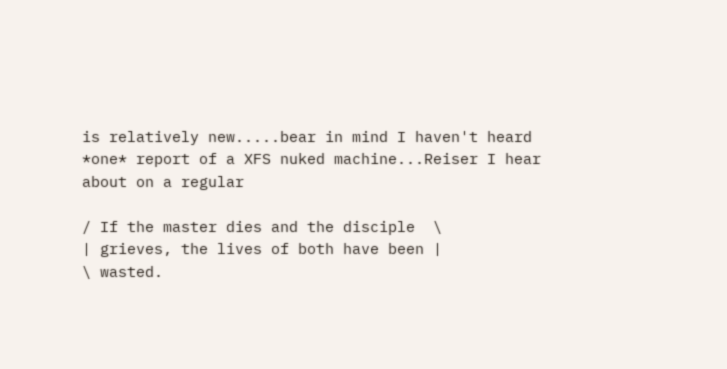is relatively new.....bear in mind I haven't heard
*one* report of a XFS nuked machine...Reiser I hear about on a regular

/ If the master dies and the disciple  \
| grieves, the lives of both have been |
\ wasted.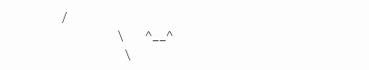/
        \   ^__^
         \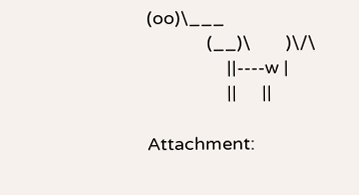(oo)\___
            (__)\       )\/\
                ||----w |
                ||     ||

Attachment: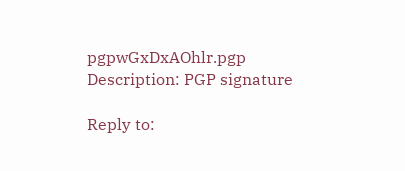pgpwGxDxAOhlr.pgp
Description: PGP signature

Reply to: